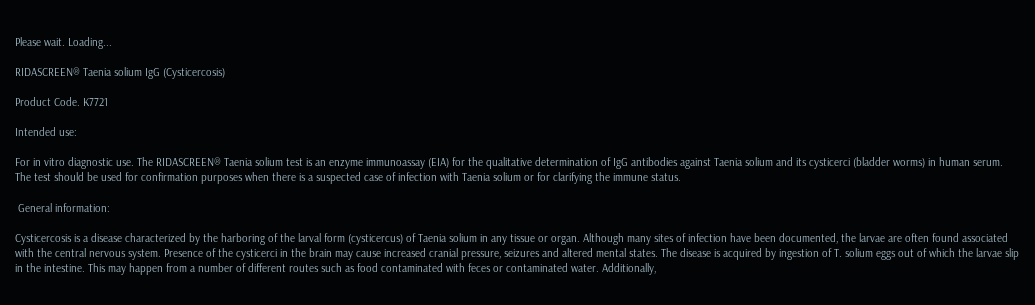Please wait. Loading...

RIDASCREEN® Taenia solium IgG (Cysticercosis)

Product Code. K7721

Intended use:

For in vitro diagnostic use. The RIDASCREEN® Taenia solium test is an enzyme immunoassay (EIA) for the qualitative determination of IgG antibodies against Taenia solium and its cysticerci (bladder worms) in human serum. The test should be used for confirmation purposes when there is a suspected case of infection with Taenia solium or for clarifying the immune status.

 General information:

Cysticercosis is a disease characterized by the harboring of the larval form (cysticercus) of Taenia solium in any tissue or organ. Although many sites of infection have been documented, the larvae are often found associated with the central nervous system. Presence of the cysticerci in the brain may cause increased cranial pressure, seizures and altered mental states. The disease is acquired by ingestion of T. solium eggs out of which the larvae slip in the intestine. This may happen from a number of different routes such as food contaminated with feces or contaminated water. Additionally,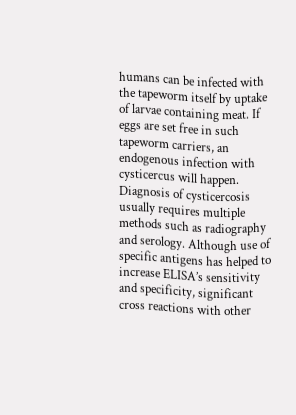humans can be infected with the tapeworm itself by uptake of larvae containing meat. If eggs are set free in such tapeworm carriers, an endogenous infection with cysticercus will happen.
Diagnosis of cysticercosis usually requires multiple methods such as radiography and serology. Although use of specific antigens has helped to increase ELISA’s sensitivity and specificity, significant cross reactions with other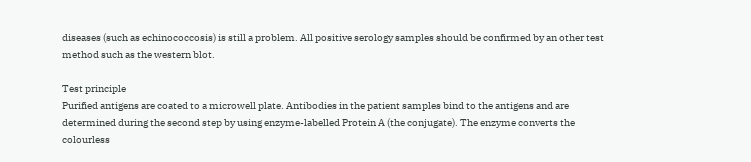diseases (such as echinococcosis) is still a problem. All positive serology samples should be confirmed by an other test method such as the western blot.

Test principle
Purified antigens are coated to a microwell plate. Antibodies in the patient samples bind to the antigens and are determined during the second step by using enzyme-labelled Protein A (the conjugate). The enzyme converts the colourless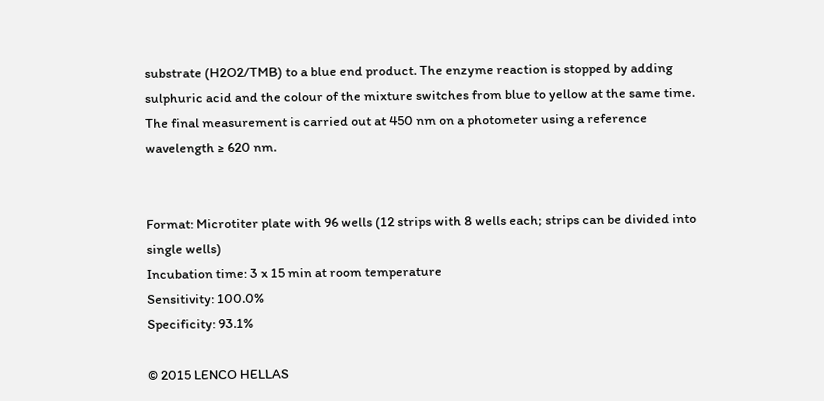substrate (H2O2/TMB) to a blue end product. The enzyme reaction is stopped by adding sulphuric acid and the colour of the mixture switches from blue to yellow at the same time. The final measurement is carried out at 450 nm on a photometer using a reference wavelength ≥ 620 nm.


Format: Microtiter plate with 96 wells (12 strips with 8 wells each; strips can be divided into single wells)
Incubation time: 3 x 15 min at room temperature
Sensitivity: 100.0%
Specificity: 93.1%

© 2015 LENCO HELLAS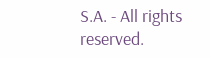S.A. - All rights reserved.